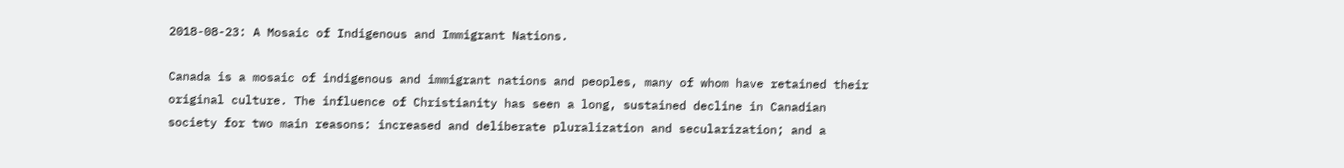2018-08-23: A Mosaic of Indigenous and Immigrant Nations.

Canada is a mosaic of indigenous and immigrant nations and peoples, many of whom have retained their original culture. The influence of Christianity has seen a long, sustained decline in Canadian society for two main reasons: increased and deliberate pluralization and secularization; and a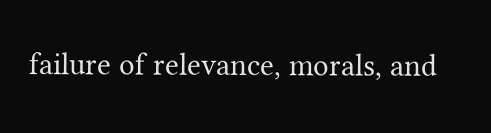failure of relevance, morals, and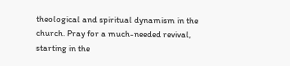theological and spiritual dynamism in the church. Pray for a much-needed revival, starting in the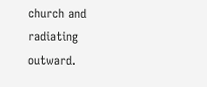church and radiating outward.